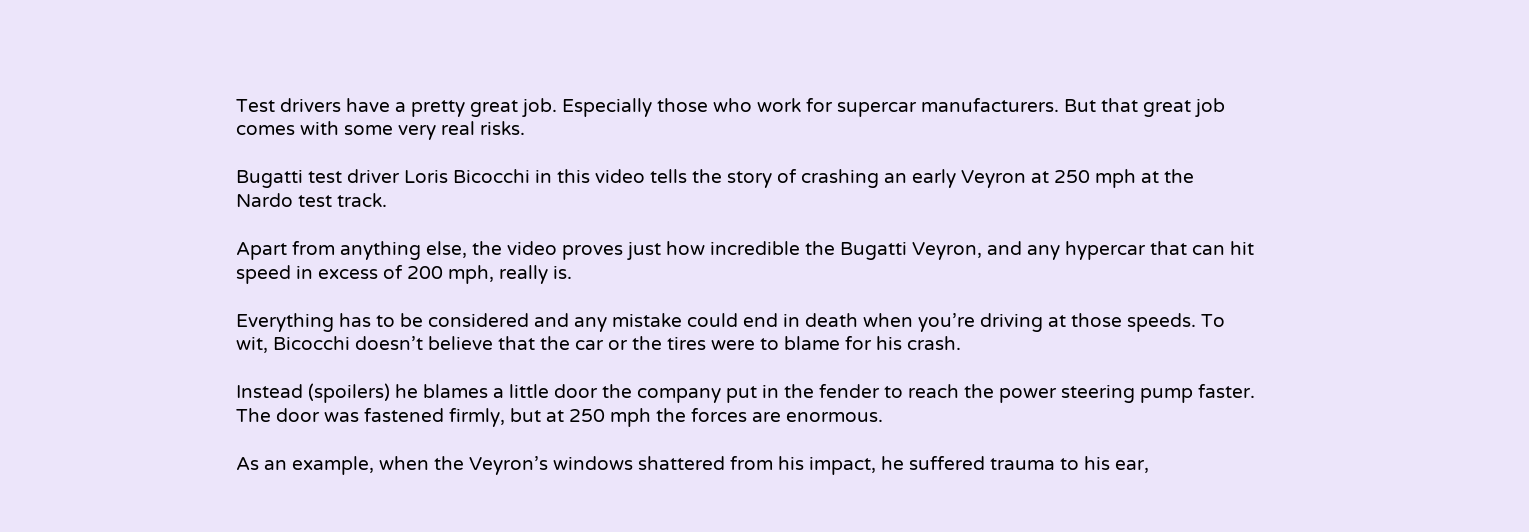Test drivers have a pretty great job. Especially those who work for supercar manufacturers. But that great job comes with some very real risks.

Bugatti test driver Loris Bicocchi in this video tells the story of crashing an early Veyron at 250 mph at the Nardo test track.

Apart from anything else, the video proves just how incredible the Bugatti Veyron, and any hypercar that can hit speed in excess of 200 mph, really is.

Everything has to be considered and any mistake could end in death when you’re driving at those speeds. To wit, Bicocchi doesn’t believe that the car or the tires were to blame for his crash.

Instead (spoilers) he blames a little door the company put in the fender to reach the power steering pump faster. The door was fastened firmly, but at 250 mph the forces are enormous.

As an example, when the Veyron’s windows shattered from his impact, he suffered trauma to his ear,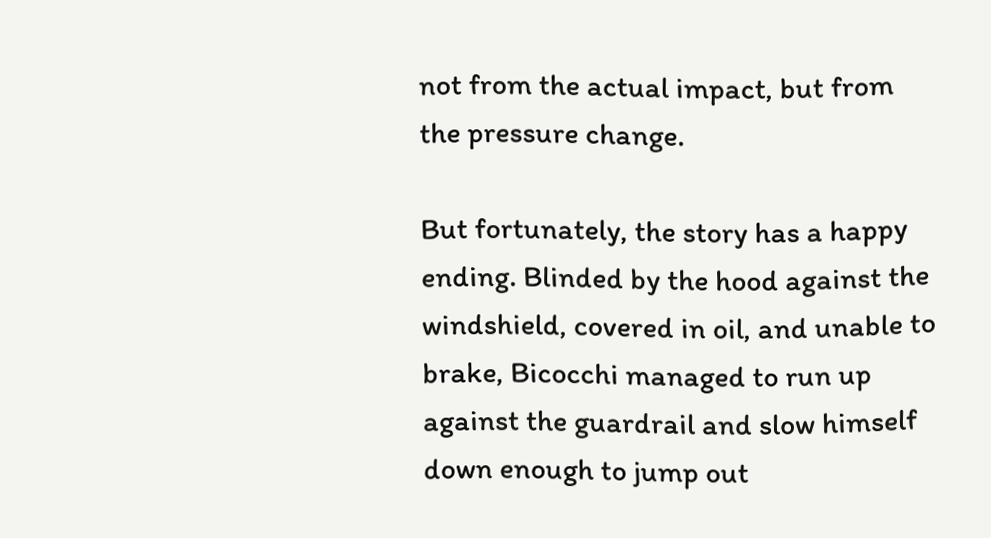not from the actual impact, but from the pressure change.

But fortunately, the story has a happy ending. Blinded by the hood against the windshield, covered in oil, and unable to brake, Bicocchi managed to run up against the guardrail and slow himself down enough to jump out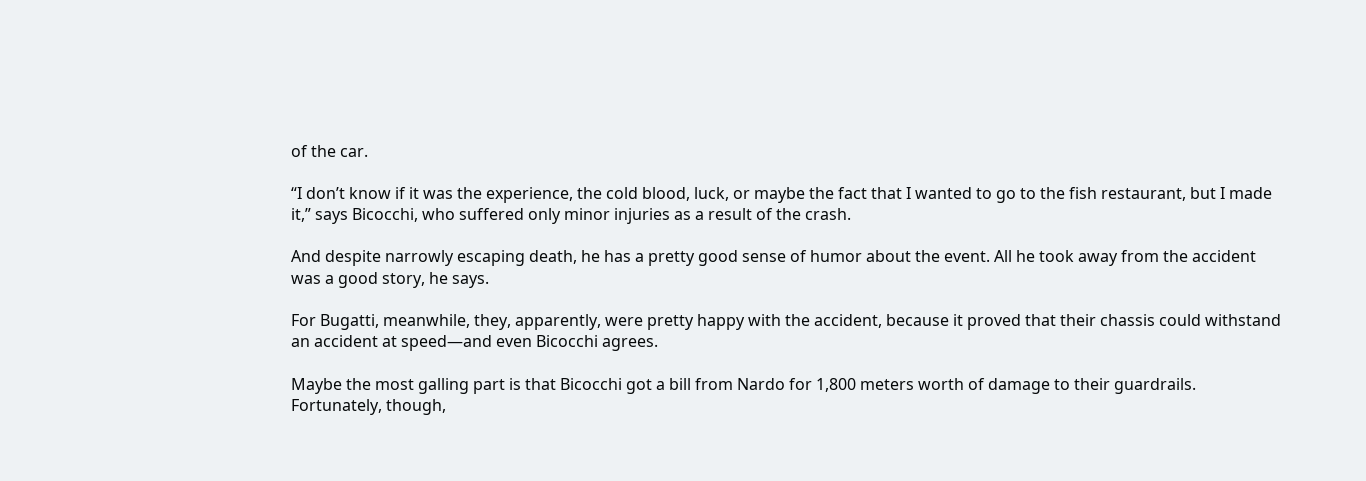of the car.

“I don’t know if it was the experience, the cold blood, luck, or maybe the fact that I wanted to go to the fish restaurant, but I made it,” says Bicocchi, who suffered only minor injuries as a result of the crash.

And despite narrowly escaping death, he has a pretty good sense of humor about the event. All he took away from the accident was a good story, he says.

For Bugatti, meanwhile, they, apparently, were pretty happy with the accident, because it proved that their chassis could withstand an accident at speed—and even Bicocchi agrees.

Maybe the most galling part is that Bicocchi got a bill from Nardo for 1,800 meters worth of damage to their guardrails. Fortunately, though,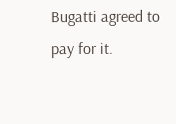Bugatti agreed to pay for it.